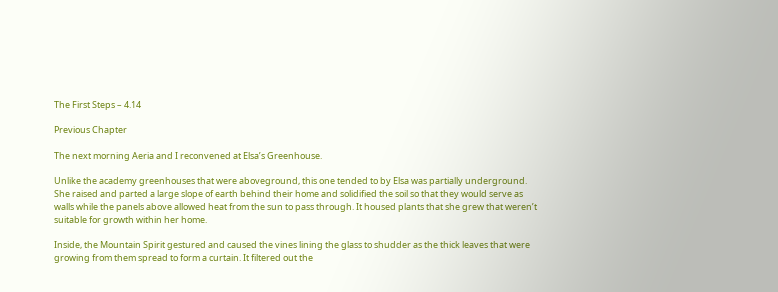The First Steps – 4.14

Previous Chapter

The next morning Aeria and I reconvened at Elsa’s Greenhouse.

Unlike the academy greenhouses that were aboveground, this one tended to by Elsa was partially underground. She raised and parted a large slope of earth behind their home and solidified the soil so that they would serve as walls while the panels above allowed heat from the sun to pass through. It housed plants that she grew that weren’t suitable for growth within her home.

Inside, the Mountain Spirit gestured and caused the vines lining the glass to shudder as the thick leaves that were growing from them spread to form a curtain. It filtered out the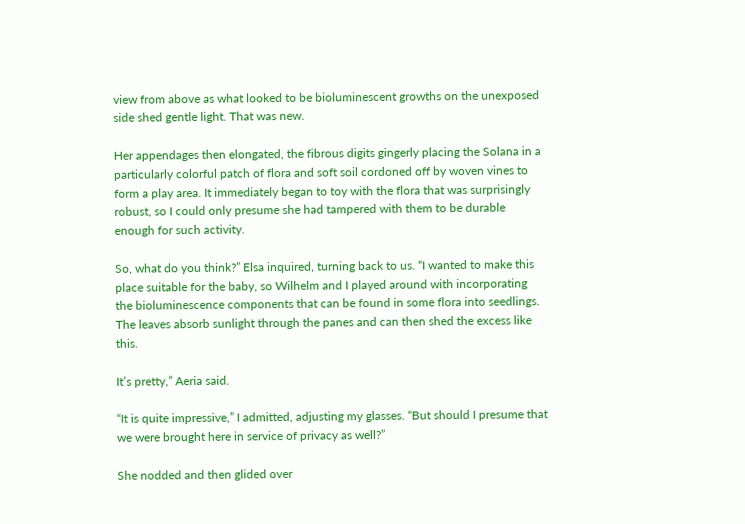view from above as what looked to be bioluminescent growths on the unexposed side shed gentle light. That was new.

Her appendages then elongated, the fibrous digits gingerly placing the Solana in a particularly colorful patch of flora and soft soil cordoned off by woven vines to form a play area. It immediately began to toy with the flora that was surprisingly robust, so I could only presume she had tampered with them to be durable enough for such activity.

So, what do you think?” Elsa inquired, turning back to us. “I wanted to make this place suitable for the baby, so Wilhelm and I played around with incorporating the bioluminescence components that can be found in some flora into seedlings. The leaves absorb sunlight through the panes and can then shed the excess like this.

It’s pretty,” Aeria said.

“It is quite impressive,” I admitted, adjusting my glasses. “But should I presume that we were brought here in service of privacy as well?”

She nodded and then glided over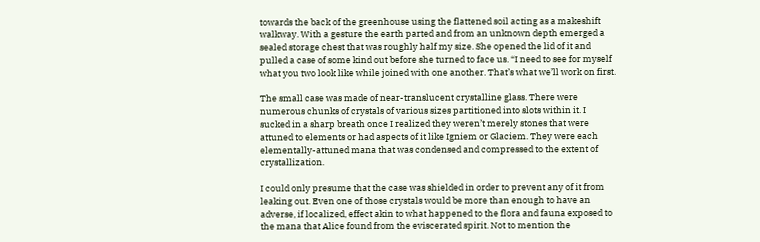towards the back of the greenhouse using the flattened soil acting as a makeshift walkway. With a gesture the earth parted and from an unknown depth emerged a sealed storage chest that was roughly half my size. She opened the lid of it and pulled a case of some kind out before she turned to face us. “I need to see for myself what you two look like while joined with one another. That’s what we’ll work on first.

The small case was made of near-translucent crystalline glass. There were numerous chunks of crystals of various sizes partitioned into slots within it. I sucked in a sharp breath once I realized they weren’t merely stones that were attuned to elements or had aspects of it like Igniem or Glaciem. They were each elementally-attuned mana that was condensed and compressed to the extent of crystallization.

I could only presume that the case was shielded in order to prevent any of it from leaking out. Even one of those crystals would be more than enough to have an adverse, if localized, effect akin to what happened to the flora and fauna exposed to the mana that Alice found from the eviscerated spirit. Not to mention the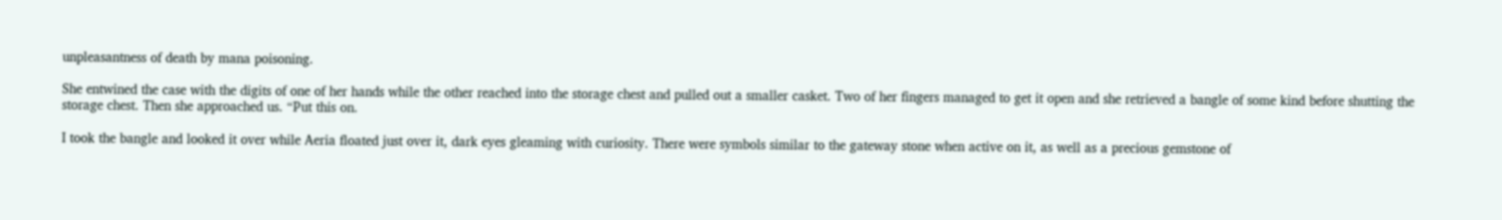unpleasantness of death by mana poisoning.

She entwined the case with the digits of one of her hands while the other reached into the storage chest and pulled out a smaller casket. Two of her fingers managed to get it open and she retrieved a bangle of some kind before shutting the storage chest. Then she approached us. “Put this on.

I took the bangle and looked it over while Aeria floated just over it, dark eyes gleaming with curiosity. There were symbols similar to the gateway stone when active on it, as well as a precious gemstone of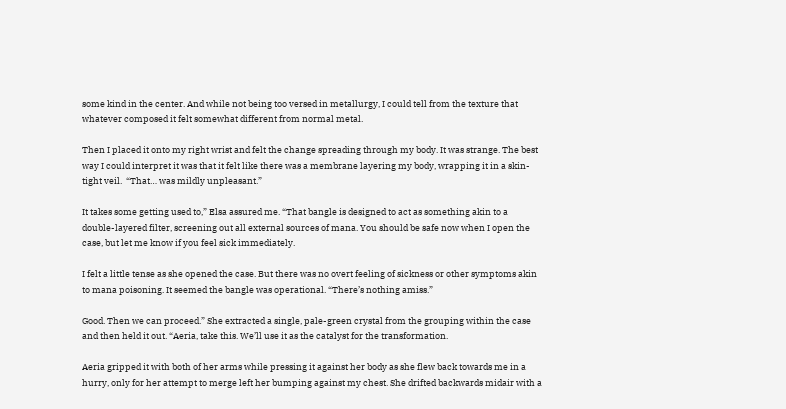some kind in the center. And while not being too versed in metallurgy, I could tell from the texture that whatever composed it felt somewhat different from normal metal.

Then I placed it onto my right wrist and felt the change spreading through my body. It was strange. The best way I could interpret it was that it felt like there was a membrane layering my body, wrapping it in a skin-tight veil.  “That… was mildly unpleasant.”

It takes some getting used to,” Elsa assured me. “That bangle is designed to act as something akin to a double-layered filter, screening out all external sources of mana. You should be safe now when I open the case, but let me know if you feel sick immediately.

I felt a little tense as she opened the case. But there was no overt feeling of sickness or other symptoms akin to mana poisoning. It seemed the bangle was operational. “There’s nothing amiss.”

Good. Then we can proceed.” She extracted a single, pale-green crystal from the grouping within the case and then held it out. “Aeria, take this. We’ll use it as the catalyst for the transformation.

Aeria gripped it with both of her arms while pressing it against her body as she flew back towards me in a hurry, only for her attempt to merge left her bumping against my chest. She drifted backwards midair with a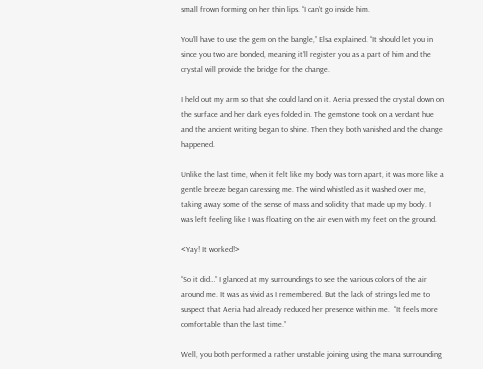small frown forming on her thin lips. “I can’t go inside him.

You’ll have to use the gem on the bangle,” Elsa explained. “It should let you in since you two are bonded, meaning it’ll register you as a part of him and the crystal will provide the bridge for the change.

I held out my arm so that she could land on it. Aeria pressed the crystal down on the surface and her dark eyes folded in. The gemstone took on a verdant hue and the ancient writing began to shine. Then they both vanished and the change happened.

Unlike the last time, when it felt like my body was torn apart, it was more like a gentle breeze began caressing me. The wind whistled as it washed over me, taking away some of the sense of mass and solidity that made up my body. I was left feeling like I was floating on the air even with my feet on the ground.

<Yay! It worked!>

“So it did…” I glanced at my surroundings to see the various colors of the air around me. It was as vivid as I remembered. But the lack of strings led me to suspect that Aeria had already reduced her presence within me.  “It feels more comfortable than the last time.”

Well, you both performed a rather unstable joining using the mana surrounding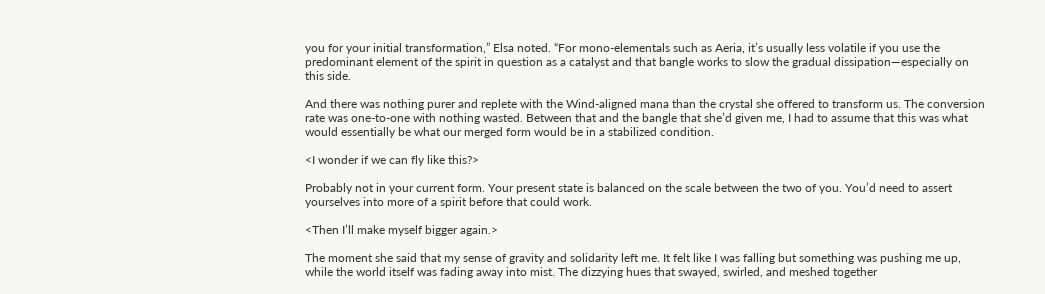you for your initial transformation,” Elsa noted. “For mono-elementals such as Aeria, it’s usually less volatile if you use the predominant element of the spirit in question as a catalyst and that bangle works to slow the gradual dissipation—especially on this side.

And there was nothing purer and replete with the Wind-aligned mana than the crystal she offered to transform us. The conversion rate was one-to-one with nothing wasted. Between that and the bangle that she’d given me, I had to assume that this was what would essentially be what our merged form would be in a stabilized condition.

<I wonder if we can fly like this?>

Probably not in your current form. Your present state is balanced on the scale between the two of you. You’d need to assert yourselves into more of a spirit before that could work.

<Then I’ll make myself bigger again.>

The moment she said that my sense of gravity and solidarity left me. It felt like I was falling but something was pushing me up, while the world itself was fading away into mist. The dizzying hues that swayed, swirled, and meshed together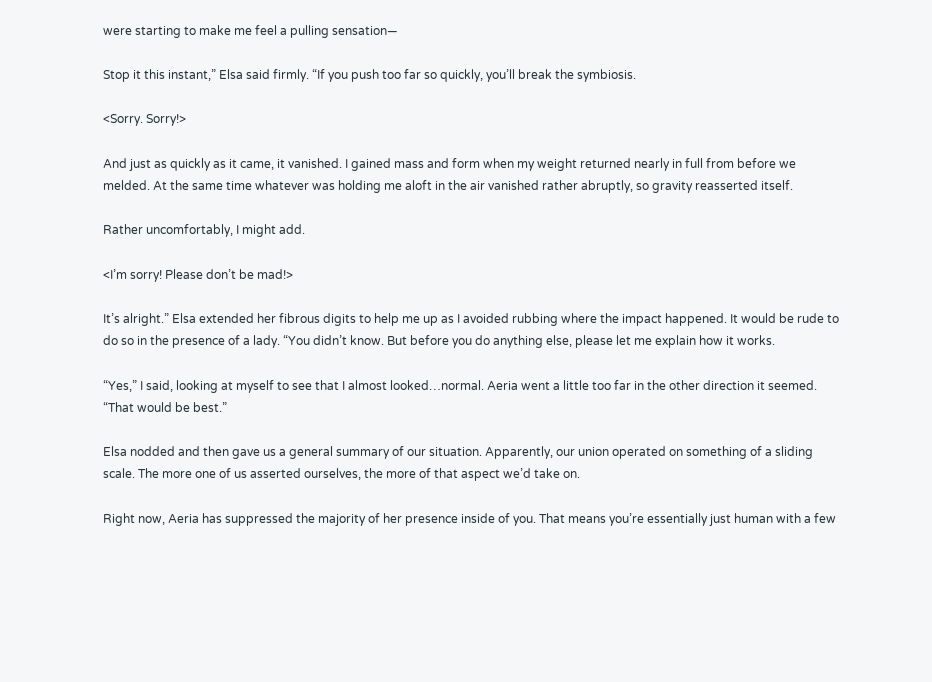were starting to make me feel a pulling sensation—

Stop it this instant,” Elsa said firmly. “If you push too far so quickly, you’ll break the symbiosis.

<Sorry. Sorry!>

And just as quickly as it came, it vanished. I gained mass and form when my weight returned nearly in full from before we melded. At the same time whatever was holding me aloft in the air vanished rather abruptly, so gravity reasserted itself.

Rather uncomfortably, I might add.

<I’m sorry! Please don’t be mad!>

It’s alright.” Elsa extended her fibrous digits to help me up as I avoided rubbing where the impact happened. It would be rude to do so in the presence of a lady. “You didn’t know. But before you do anything else, please let me explain how it works.

“Yes,” I said, looking at myself to see that I almost looked…normal. Aeria went a little too far in the other direction it seemed. “That would be best.”

Elsa nodded and then gave us a general summary of our situation. Apparently, our union operated on something of a sliding scale. The more one of us asserted ourselves, the more of that aspect we’d take on.

Right now, Aeria has suppressed the majority of her presence inside of you. That means you’re essentially just human with a few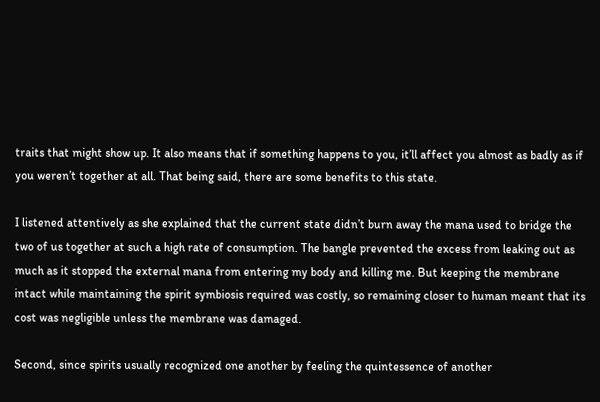traits that might show up. It also means that if something happens to you, it’ll affect you almost as badly as if you weren’t together at all. That being said, there are some benefits to this state.

I listened attentively as she explained that the current state didn’t burn away the mana used to bridge the two of us together at such a high rate of consumption. The bangle prevented the excess from leaking out as much as it stopped the external mana from entering my body and killing me. But keeping the membrane intact while maintaining the spirit symbiosis required was costly, so remaining closer to human meant that its cost was negligible unless the membrane was damaged.

Second, since spirits usually recognized one another by feeling the quintessence of another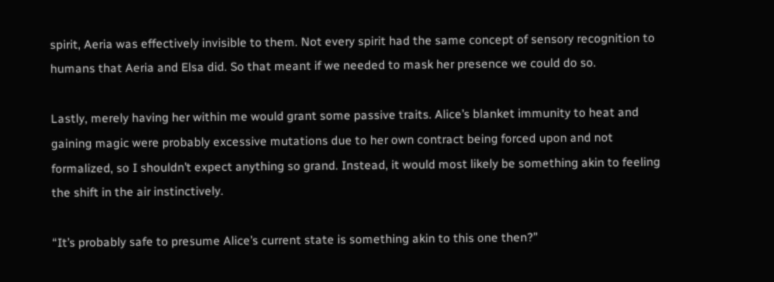spirit, Aeria was effectively invisible to them. Not every spirit had the same concept of sensory recognition to humans that Aeria and Elsa did. So that meant if we needed to mask her presence we could do so.

Lastly, merely having her within me would grant some passive traits. Alice’s blanket immunity to heat and gaining magic were probably excessive mutations due to her own contract being forced upon and not formalized, so I shouldn’t expect anything so grand. Instead, it would most likely be something akin to feeling the shift in the air instinctively.

“It’s probably safe to presume Alice’s current state is something akin to this one then?”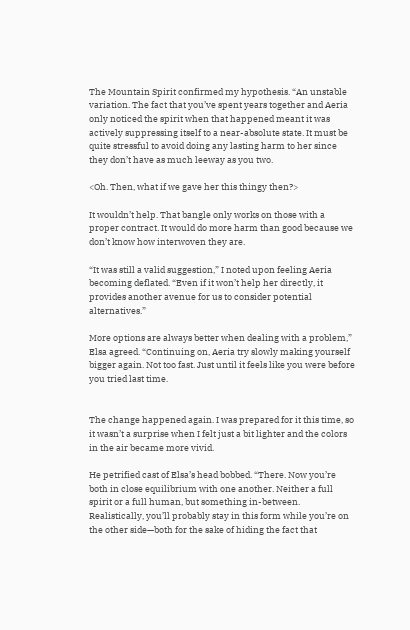The Mountain Spirit confirmed my hypothesis. “An unstable variation. The fact that you’ve spent years together and Aeria only noticed the spirit when that happened meant it was actively suppressing itself to a near-absolute state. It must be quite stressful to avoid doing any lasting harm to her since they don’t have as much leeway as you two.

<Oh. Then, what if we gave her this thingy then?>

It wouldn’t help. That bangle only works on those with a proper contract. It would do more harm than good because we don’t know how interwoven they are.

“It was still a valid suggestion,” I noted upon feeling Aeria becoming deflated. “Even if it won’t help her directly, it provides another avenue for us to consider potential alternatives.”

More options are always better when dealing with a problem,” Elsa agreed. “Continuing on, Aeria try slowly making yourself bigger again. Not too fast. Just until it feels like you were before you tried last time.


The change happened again. I was prepared for it this time, so it wasn’t a surprise when I felt just a bit lighter and the colors in the air became more vivid.

He petrified cast of Elsa’s head bobbed. “There. Now you’re both in close equilibrium with one another. Neither a full spirit or a full human, but something in-between. Realistically, you’ll probably stay in this form while you’re on the other side—both for the sake of hiding the fact that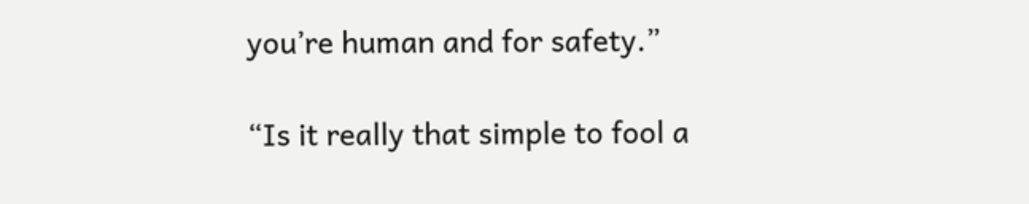you’re human and for safety.”

“Is it really that simple to fool a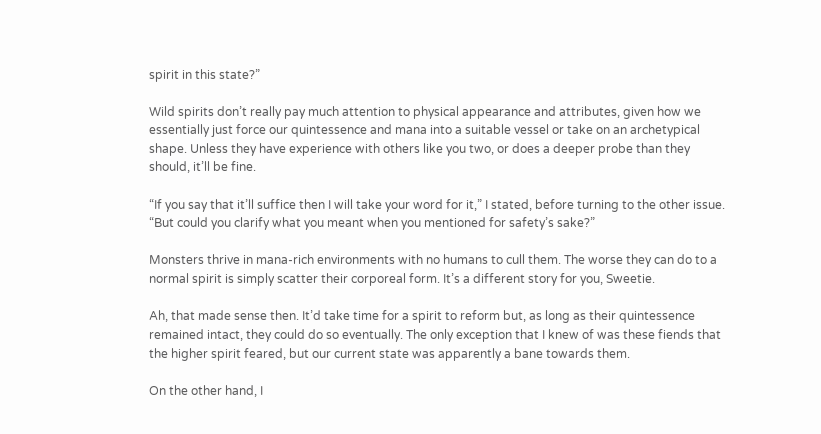spirit in this state?”

Wild spirits don’t really pay much attention to physical appearance and attributes, given how we essentially just force our quintessence and mana into a suitable vessel or take on an archetypical shape. Unless they have experience with others like you two, or does a deeper probe than they should, it’ll be fine.

“If you say that it’ll suffice then I will take your word for it,” I stated, before turning to the other issue. “But could you clarify what you meant when you mentioned for safety’s sake?”

Monsters thrive in mana-rich environments with no humans to cull them. The worse they can do to a normal spirit is simply scatter their corporeal form. It’s a different story for you, Sweetie.

Ah, that made sense then. It’d take time for a spirit to reform but, as long as their quintessence remained intact, they could do so eventually. The only exception that I knew of was these fiends that the higher spirit feared, but our current state was apparently a bane towards them.

On the other hand, I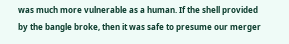was much more vulnerable as a human. If the shell provided by the bangle broke, then it was safe to presume our merger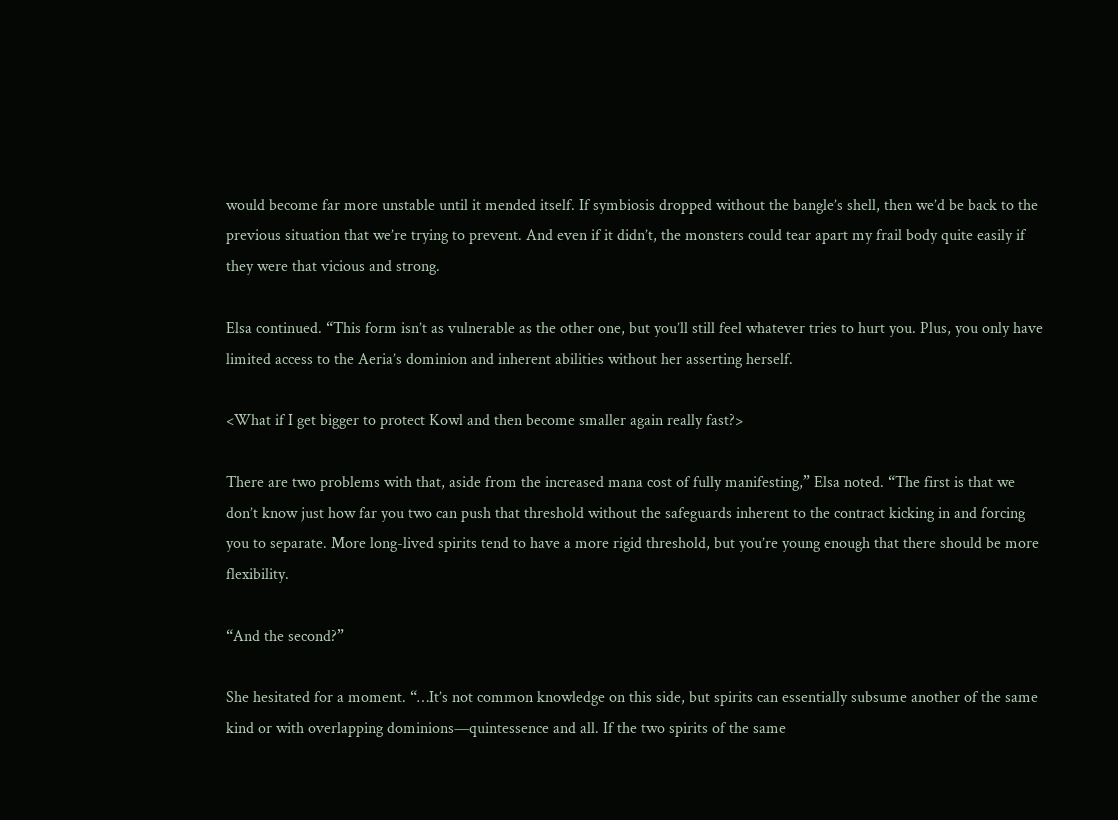would become far more unstable until it mended itself. If symbiosis dropped without the bangle’s shell, then we’d be back to the previous situation that we’re trying to prevent. And even if it didn’t, the monsters could tear apart my frail body quite easily if they were that vicious and strong.

Elsa continued. “This form isn’t as vulnerable as the other one, but you’ll still feel whatever tries to hurt you. Plus, you only have limited access to the Aeria’s dominion and inherent abilities without her asserting herself.

<What if I get bigger to protect Kowl and then become smaller again really fast?>

There are two problems with that, aside from the increased mana cost of fully manifesting,” Elsa noted. “The first is that we don’t know just how far you two can push that threshold without the safeguards inherent to the contract kicking in and forcing you to separate. More long-lived spirits tend to have a more rigid threshold, but you’re young enough that there should be more flexibility.

“And the second?”

She hesitated for a moment. “…It’s not common knowledge on this side, but spirits can essentially subsume another of the same kind or with overlapping dominions—quintessence and all. If the two spirits of the same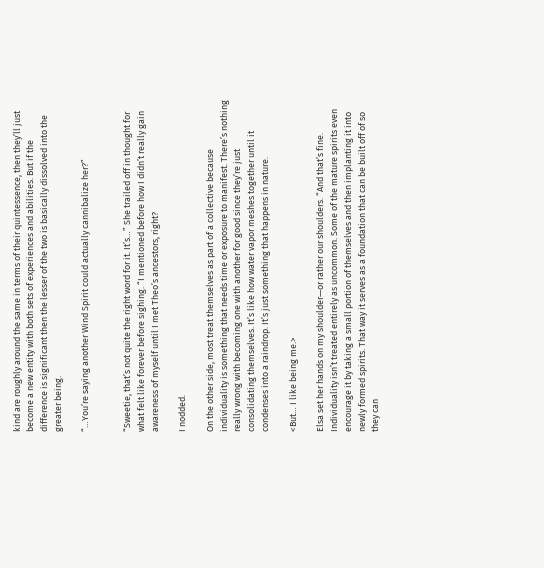kind are roughly around the same in terms of their quintessence, then they’ll just become a new entity with both sets of experiences and abilities. But if the difference is significant then the lesser of the two is basically dissolved into the greater being.

“…You’re saying another Wind Spirit could actually cannibalize her?”


“Sweetie, that’s not quite the right word for it. It’s…” She trailed off in thought for what felt like forever before sighing. “I mentioned before how I didn’t really gain awareness of myself until I met Theo’s ancestors, right?

I nodded.

On the other side, most treat themselves as part of a collective because individuality is something that needs time or exposure to manifest. There’s nothing really wrong with becoming one with another for good since they’re just consolidating themselves. It’s like how water vapor meshes together until it condenses into a raindrop. It’s just something that happens in nature.

<But… I like being me.>

Elsa set her hands on my shoulder—or rather our shoulders. “And that’s fine. Individuality isn’t treated entirely as uncommon. Some of the mature spirits even encourage it by taking a small portion of themselves and then implanting it into newly formed spirits. That way it serves as a foundation that can be built off of so they can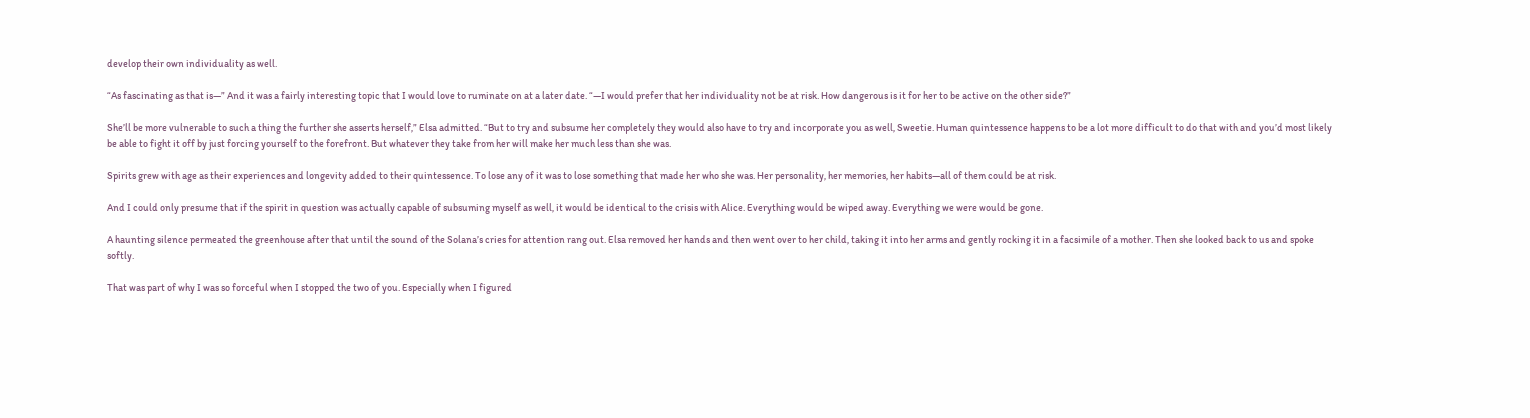develop their own individuality as well.

“As fascinating as that is—” And it was a fairly interesting topic that I would love to ruminate on at a later date. “—I would prefer that her individuality not be at risk. How dangerous is it for her to be active on the other side?”

She’ll be more vulnerable to such a thing the further she asserts herself,” Elsa admitted. “But to try and subsume her completely they would also have to try and incorporate you as well, Sweetie. Human quintessence happens to be a lot more difficult to do that with and you’d most likely be able to fight it off by just forcing yourself to the forefront. But whatever they take from her will make her much less than she was.

Spirits grew with age as their experiences and longevity added to their quintessence. To lose any of it was to lose something that made her who she was. Her personality, her memories, her habits—all of them could be at risk.

And I could only presume that if the spirit in question was actually capable of subsuming myself as well, it would be identical to the crisis with Alice. Everything would be wiped away. Everything we were would be gone.

A haunting silence permeated the greenhouse after that until the sound of the Solana’s cries for attention rang out. Elsa removed her hands and then went over to her child, taking it into her arms and gently rocking it in a facsimile of a mother. Then she looked back to us and spoke softly.

That was part of why I was so forceful when I stopped the two of you. Especially when I figured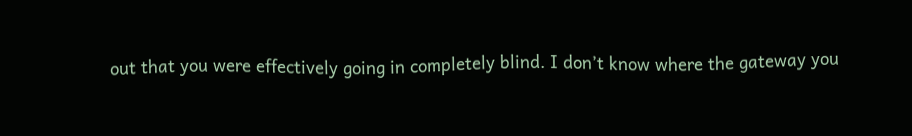out that you were effectively going in completely blind. I don’t know where the gateway you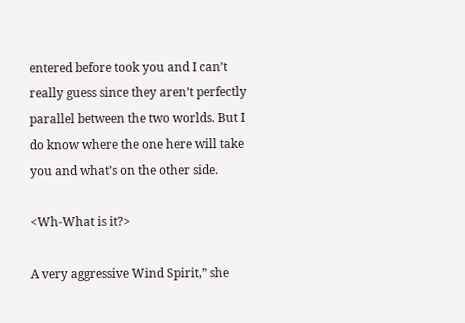entered before took you and I can’t really guess since they aren’t perfectly parallel between the two worlds. But I do know where the one here will take you and what’s on the other side.

<Wh-What is it?>

A very aggressive Wind Spirit,” she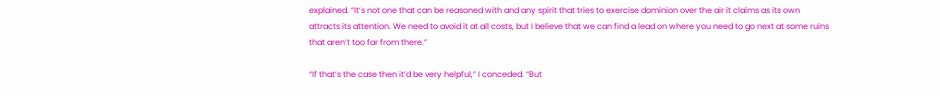explained. “It’s not one that can be reasoned with and any spirit that tries to exercise dominion over the air it claims as its own attracts its attention. We need to avoid it at all costs, but I believe that we can find a lead on where you need to go next at some ruins that aren’t too far from there.”

“If that’s the case then it’d be very helpful,” I conceded. “But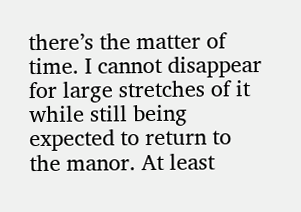there’s the matter of time. I cannot disappear for large stretches of it while still being expected to return to the manor. At least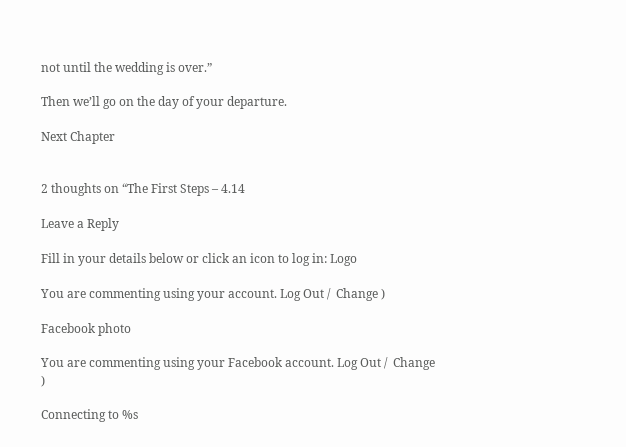not until the wedding is over.”

Then we’ll go on the day of your departure.

Next Chapter


2 thoughts on “The First Steps – 4.14

Leave a Reply

Fill in your details below or click an icon to log in: Logo

You are commenting using your account. Log Out /  Change )

Facebook photo

You are commenting using your Facebook account. Log Out /  Change )

Connecting to %s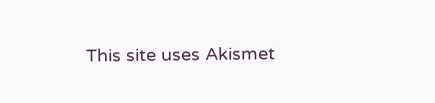This site uses Akismet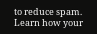to reduce spam. Learn how your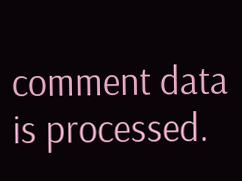comment data is processed.